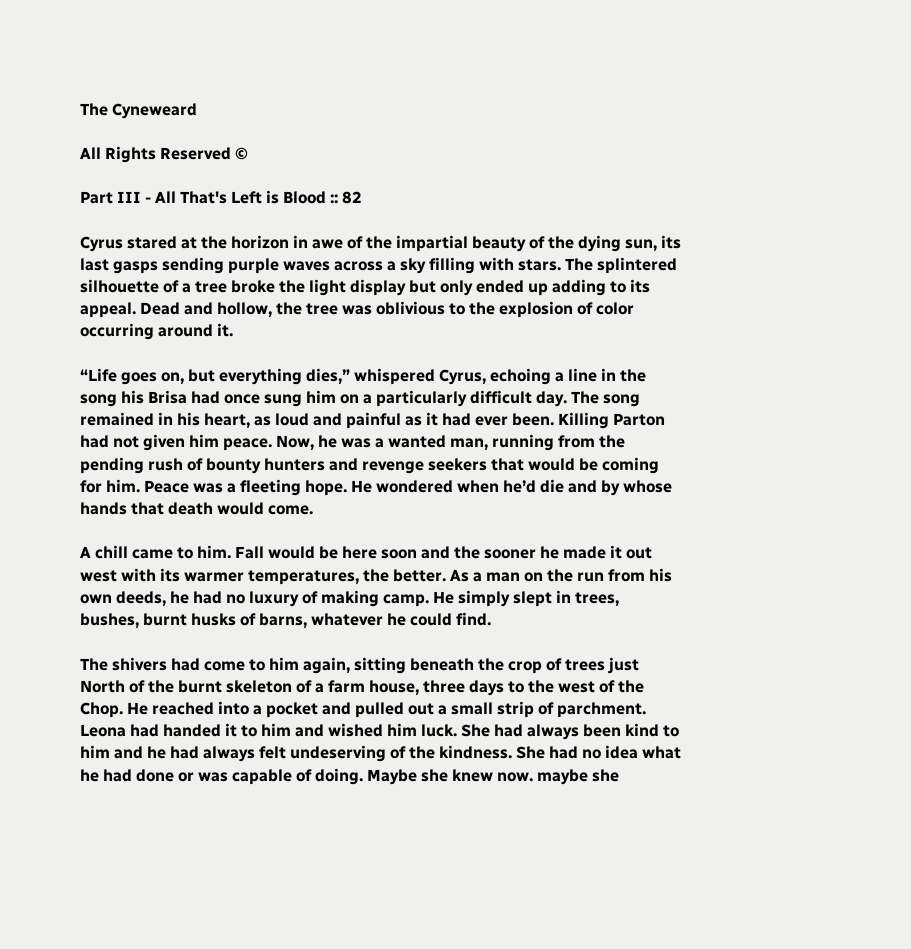The Cyneweard

All Rights Reserved ©

Part III - All That's Left is Blood :: 82

Cyrus stared at the horizon in awe of the impartial beauty of the dying sun, its last gasps sending purple waves across a sky filling with stars. The splintered silhouette of a tree broke the light display but only ended up adding to its appeal. Dead and hollow, the tree was oblivious to the explosion of color occurring around it.

“Life goes on, but everything dies,” whispered Cyrus, echoing a line in the song his Brisa had once sung him on a particularly difficult day. The song remained in his heart, as loud and painful as it had ever been. Killing Parton had not given him peace. Now, he was a wanted man, running from the pending rush of bounty hunters and revenge seekers that would be coming for him. Peace was a fleeting hope. He wondered when he’d die and by whose hands that death would come.

A chill came to him. Fall would be here soon and the sooner he made it out west with its warmer temperatures, the better. As a man on the run from his own deeds, he had no luxury of making camp. He simply slept in trees, bushes, burnt husks of barns, whatever he could find.

The shivers had come to him again, sitting beneath the crop of trees just North of the burnt skeleton of a farm house, three days to the west of the Chop. He reached into a pocket and pulled out a small strip of parchment. Leona had handed it to him and wished him luck. She had always been kind to him and he had always felt undeserving of the kindness. She had no idea what he had done or was capable of doing. Maybe she knew now. maybe she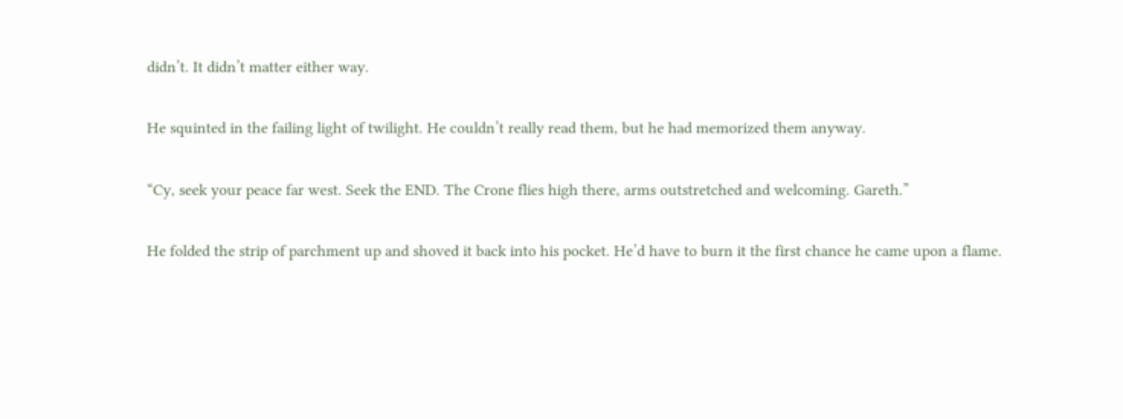didn’t. It didn’t matter either way.

He squinted in the failing light of twilight. He couldn’t really read them, but he had memorized them anyway.

“Cy, seek your peace far west. Seek the END. The Crone flies high there, arms outstretched and welcoming. Gareth.”

He folded the strip of parchment up and shoved it back into his pocket. He’d have to burn it the first chance he came upon a flame.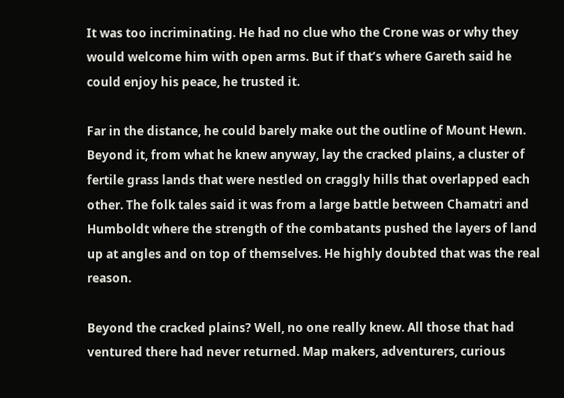It was too incriminating. He had no clue who the Crone was or why they would welcome him with open arms. But if that’s where Gareth said he could enjoy his peace, he trusted it.

Far in the distance, he could barely make out the outline of Mount Hewn. Beyond it, from what he knew anyway, lay the cracked plains, a cluster of fertile grass lands that were nestled on craggly hills that overlapped each other. The folk tales said it was from a large battle between Chamatri and Humboldt where the strength of the combatants pushed the layers of land up at angles and on top of themselves. He highly doubted that was the real reason.

Beyond the cracked plains? Well, no one really knew. All those that had ventured there had never returned. Map makers, adventurers, curious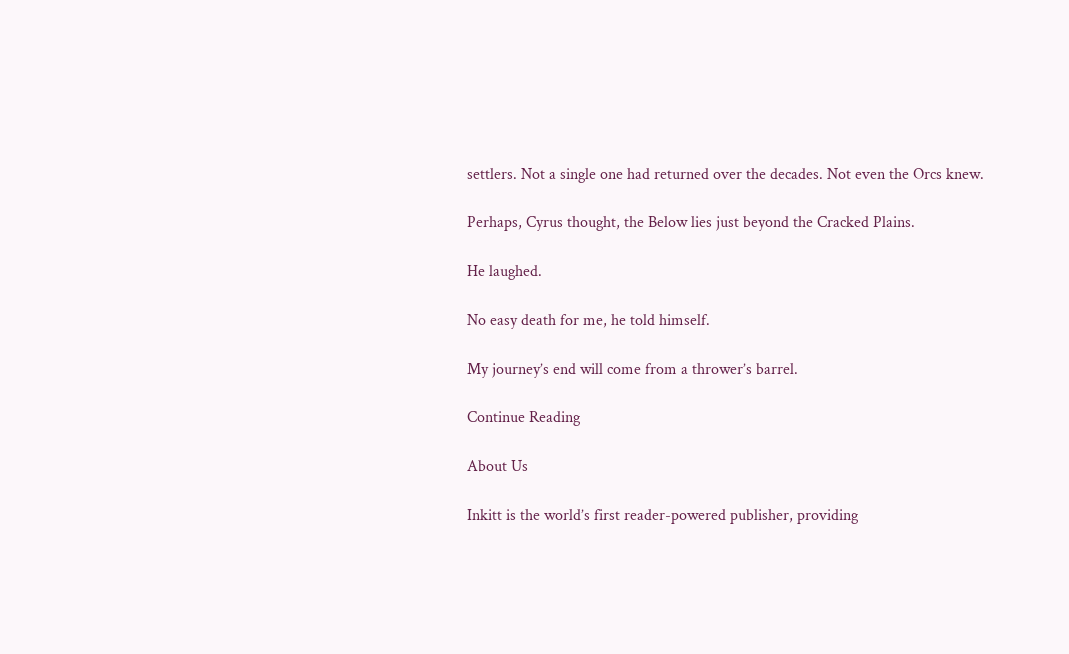settlers. Not a single one had returned over the decades. Not even the Orcs knew.

Perhaps, Cyrus thought, the Below lies just beyond the Cracked Plains.

He laughed.

No easy death for me, he told himself.

My journey’s end will come from a thrower’s barrel.

Continue Reading

About Us

Inkitt is the world’s first reader-powered publisher, providing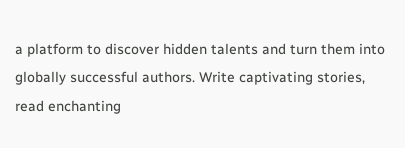a platform to discover hidden talents and turn them into globally successful authors. Write captivating stories, read enchanting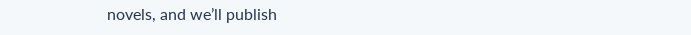novels, and we’ll publish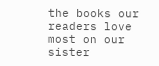the books our readers love most on our sister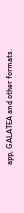app, GALATEA and other formats.